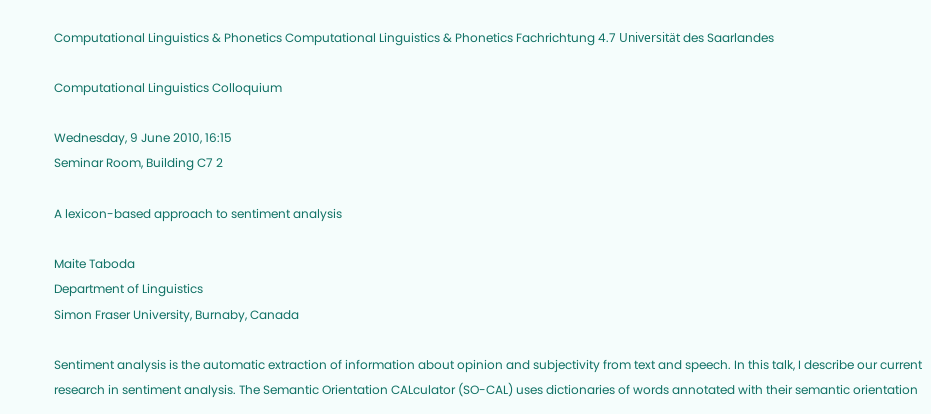Computational Linguistics & Phonetics Computational Linguistics & Phonetics Fachrichtung 4.7 Universität des Saarlandes

Computational Linguistics Colloquium

Wednesday, 9 June 2010, 16:15
Seminar Room, Building C7 2

A lexicon-based approach to sentiment analysis

Maite Taboda
Department of Linguistics
Simon Fraser University, Burnaby, Canada

Sentiment analysis is the automatic extraction of information about opinion and subjectivity from text and speech. In this talk, I describe our current research in sentiment analysis. The Semantic Orientation CALculator (SO-CAL) uses dictionaries of words annotated with their semantic orientation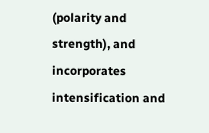(polarity and strength), and incorporates intensification and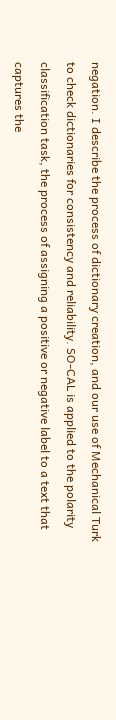negation. I describe the process of dictionary creation, and our use of Mechanical Turk to check dictionaries for consistency and reliability. SO-CAL is applied to the polarity classification task, the process of assigning a positive or negative label to a text that captures the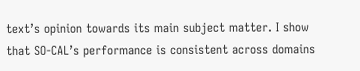text’s opinion towards its main subject matter. I show that SO-CAL’s performance is consistent across domains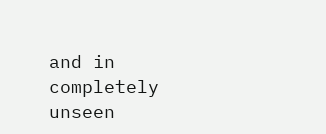and in completely unseen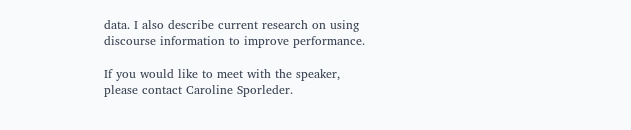data. I also describe current research on using discourse information to improve performance.

If you would like to meet with the speaker, please contact Caroline Sporleder.